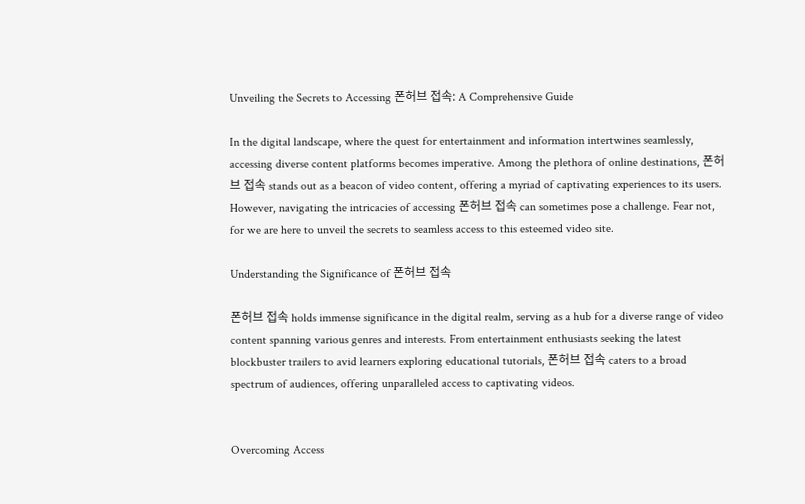Unveiling the Secrets to Accessing 폰허브 접속: A Comprehensive Guide

In the digital landscape, where the quest for entertainment and information intertwines seamlessly, accessing diverse content platforms becomes imperative. Among the plethora of online destinations, 폰허브 접속 stands out as a beacon of video content, offering a myriad of captivating experiences to its users. However, navigating the intricacies of accessing 폰허브 접속 can sometimes pose a challenge. Fear not, for we are here to unveil the secrets to seamless access to this esteemed video site.

Understanding the Significance of 폰허브 접속

폰허브 접속 holds immense significance in the digital realm, serving as a hub for a diverse range of video content spanning various genres and interests. From entertainment enthusiasts seeking the latest blockbuster trailers to avid learners exploring educational tutorials, 폰허브 접속 caters to a broad spectrum of audiences, offering unparalleled access to captivating videos.


Overcoming Access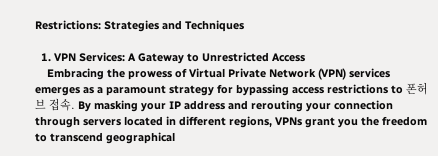Restrictions: Strategies and Techniques

  1. VPN Services: A Gateway to Unrestricted Access
    Embracing the prowess of Virtual Private Network (VPN) services emerges as a paramount strategy for bypassing access restrictions to 폰허브 접속. By masking your IP address and rerouting your connection through servers located in different regions, VPNs grant you the freedom to transcend geographical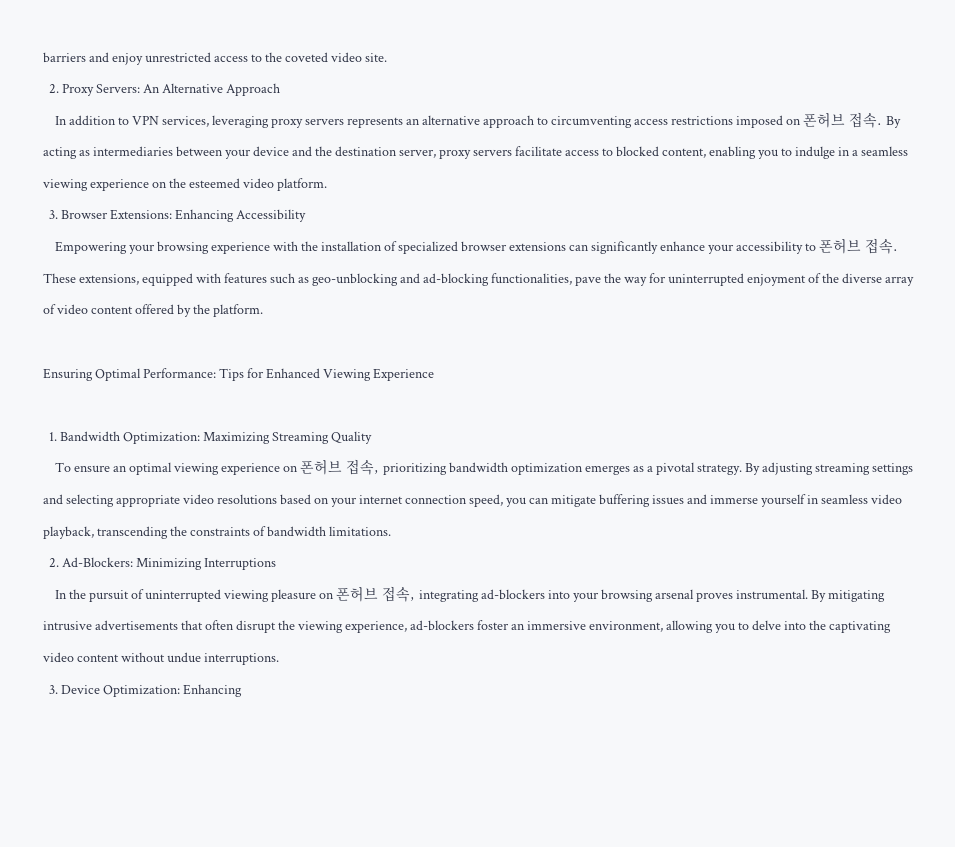barriers and enjoy unrestricted access to the coveted video site.
  2. Proxy Servers: An Alternative Approach
    In addition to VPN services, leveraging proxy servers represents an alternative approach to circumventing access restrictions imposed on 폰허브 접속. By acting as intermediaries between your device and the destination server, proxy servers facilitate access to blocked content, enabling you to indulge in a seamless viewing experience on the esteemed video platform.
  3. Browser Extensions: Enhancing Accessibility
    Empowering your browsing experience with the installation of specialized browser extensions can significantly enhance your accessibility to 폰허브 접속. These extensions, equipped with features such as geo-unblocking and ad-blocking functionalities, pave the way for uninterrupted enjoyment of the diverse array of video content offered by the platform.

Ensuring Optimal Performance: Tips for Enhanced Viewing Experience

  1. Bandwidth Optimization: Maximizing Streaming Quality
    To ensure an optimal viewing experience on 폰허브 접속, prioritizing bandwidth optimization emerges as a pivotal strategy. By adjusting streaming settings and selecting appropriate video resolutions based on your internet connection speed, you can mitigate buffering issues and immerse yourself in seamless video playback, transcending the constraints of bandwidth limitations.
  2. Ad-Blockers: Minimizing Interruptions
    In the pursuit of uninterrupted viewing pleasure on 폰허브 접속, integrating ad-blockers into your browsing arsenal proves instrumental. By mitigating intrusive advertisements that often disrupt the viewing experience, ad-blockers foster an immersive environment, allowing you to delve into the captivating video content without undue interruptions.
  3. Device Optimization: Enhancing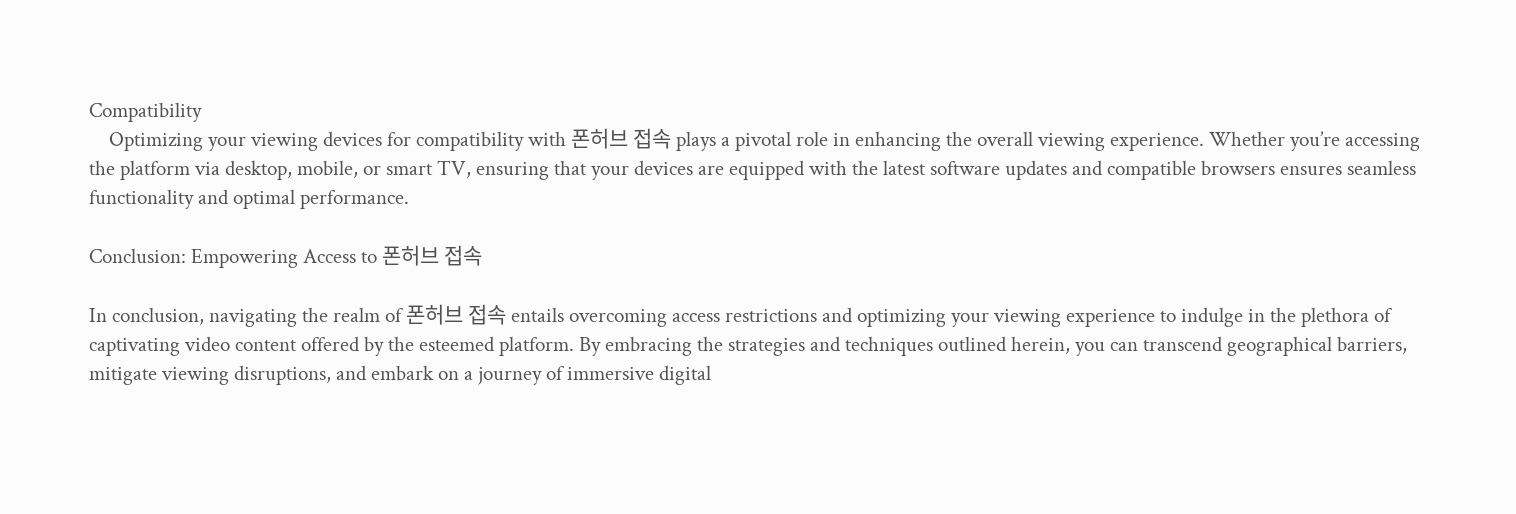Compatibility
    Optimizing your viewing devices for compatibility with 폰허브 접속 plays a pivotal role in enhancing the overall viewing experience. Whether you’re accessing the platform via desktop, mobile, or smart TV, ensuring that your devices are equipped with the latest software updates and compatible browsers ensures seamless functionality and optimal performance.

Conclusion: Empowering Access to 폰허브 접속

In conclusion, navigating the realm of 폰허브 접속 entails overcoming access restrictions and optimizing your viewing experience to indulge in the plethora of captivating video content offered by the esteemed platform. By embracing the strategies and techniques outlined herein, you can transcend geographical barriers, mitigate viewing disruptions, and embark on a journey of immersive digital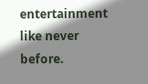entertainment like never before.